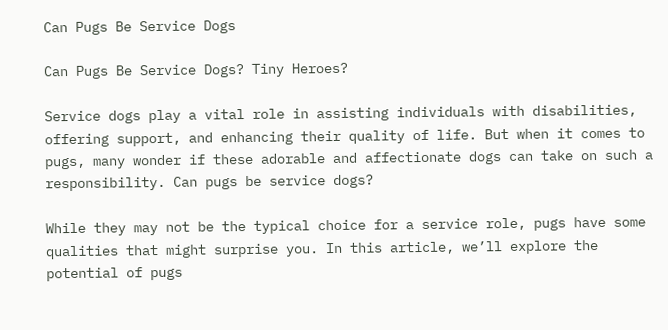Can Pugs Be Service Dogs

Can Pugs Be Service Dogs? Tiny Heroes?

Service dogs play a vital role in assisting individuals with disabilities, offering support, and enhancing their quality of life. But when it comes to pugs, many wonder if these adorable and affectionate dogs can take on such a responsibility. Can pugs be service dogs?

While they may not be the typical choice for a service role, pugs have some qualities that might surprise you. In this article, we’ll explore the potential of pugs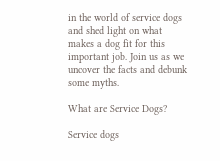in the world of service dogs and shed light on what makes a dog fit for this important job. Join us as we uncover the facts and debunk some myths.

What are Service Dogs?

Service dogs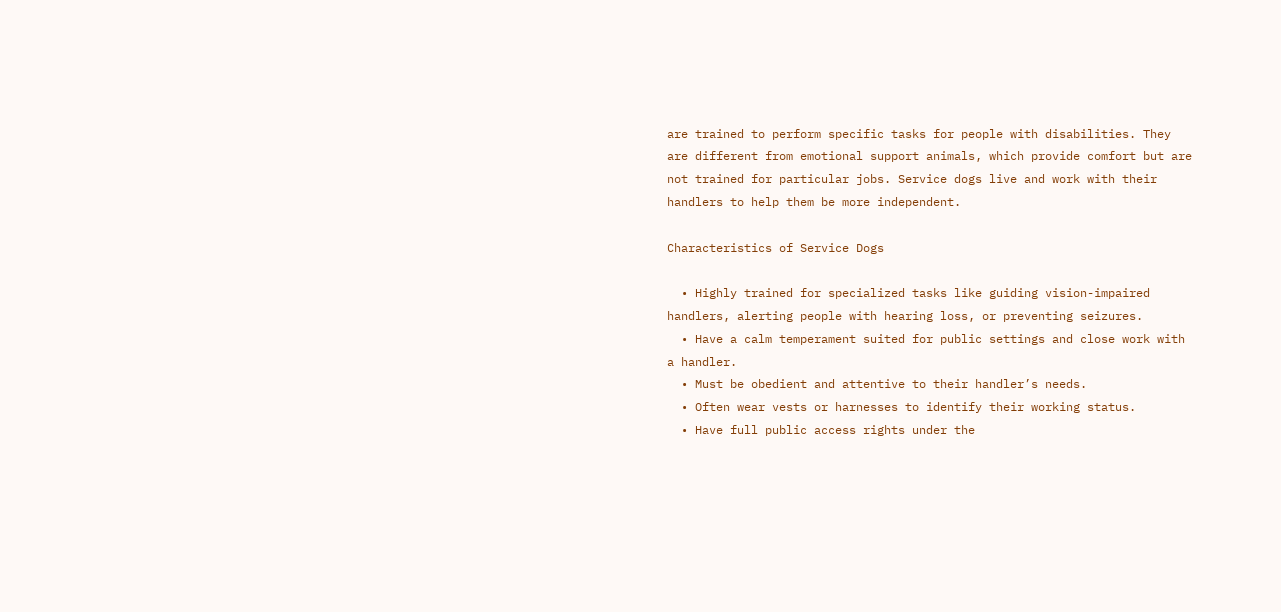are trained to perform specific tasks for people with disabilities. They are different from emotional support animals, which provide comfort but are not trained for particular jobs. Service dogs live and work with their handlers to help them be more independent.

Characteristics of Service Dogs

  • Highly trained for specialized tasks like guiding vision-impaired handlers, alerting people with hearing loss, or preventing seizures.
  • Have a calm temperament suited for public settings and close work with a handler.
  • Must be obedient and attentive to their handler’s needs.
  • Often wear vests or harnesses to identify their working status.
  • Have full public access rights under the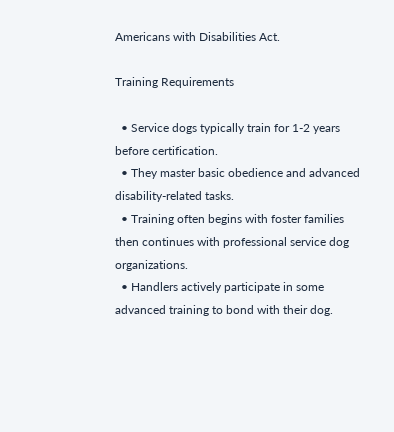Americans with Disabilities Act.

Training Requirements

  • Service dogs typically train for 1-2 years before certification.
  • They master basic obedience and advanced disability-related tasks.
  • Training often begins with foster families then continues with professional service dog organizations.
  • Handlers actively participate in some advanced training to bond with their dog.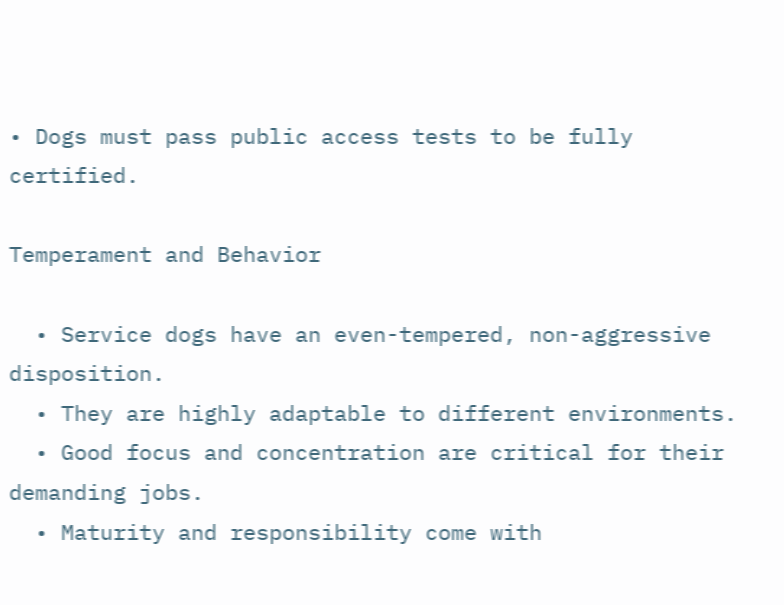• Dogs must pass public access tests to be fully certified.

Temperament and Behavior

  • Service dogs have an even-tempered, non-aggressive disposition.
  • They are highly adaptable to different environments.
  • Good focus and concentration are critical for their demanding jobs.
  • Maturity and responsibility come with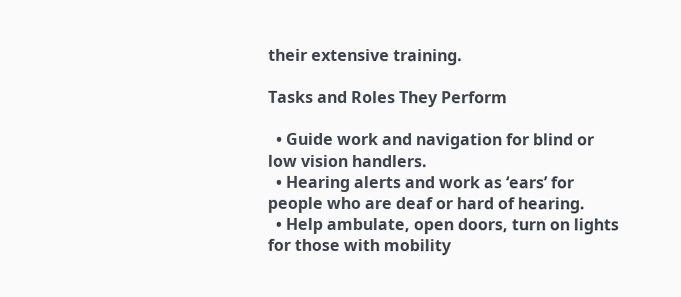their extensive training.

Tasks and Roles They Perform

  • Guide work and navigation for blind or low vision handlers.
  • Hearing alerts and work as ‘ears’ for people who are deaf or hard of hearing.
  • Help ambulate, open doors, turn on lights for those with mobility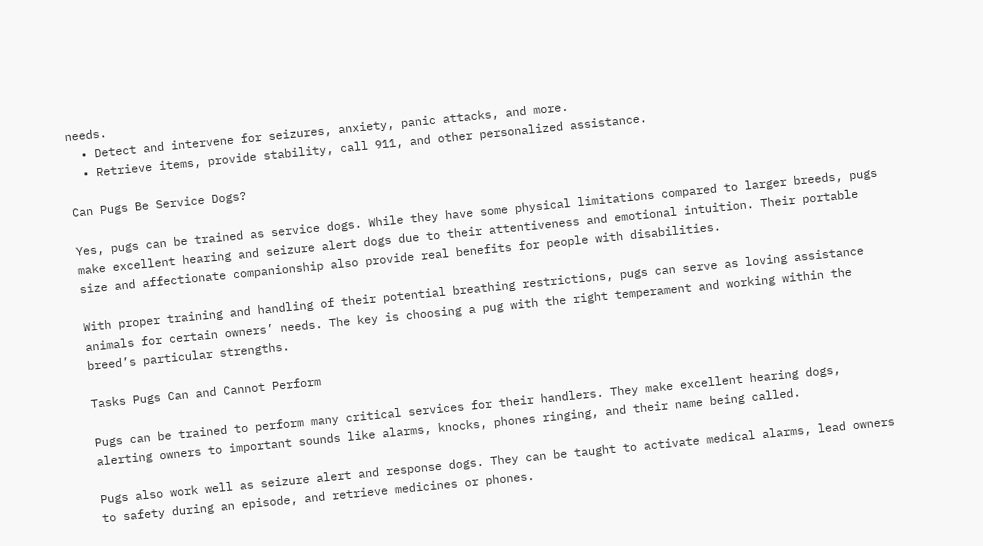needs.
  • Detect and intervene for seizures, anxiety, panic attacks, and more.
  • Retrieve items, provide stability, call 911, and other personalized assistance.

Can Pugs Be Service Dogs?

Yes, pugs can be trained as service dogs. While they have some physical limitations compared to larger breeds, pugs make excellent hearing and seizure alert dogs due to their attentiveness and emotional intuition. Their portable size and affectionate companionship also provide real benefits for people with disabilities.

With proper training and handling of their potential breathing restrictions, pugs can serve as loving assistance animals for certain owners’ needs. The key is choosing a pug with the right temperament and working within the breed’s particular strengths.

Tasks Pugs Can and Cannot Perform

Pugs can be trained to perform many critical services for their handlers. They make excellent hearing dogs, alerting owners to important sounds like alarms, knocks, phones ringing, and their name being called.

Pugs also work well as seizure alert and response dogs. They can be taught to activate medical alarms, lead owners to safety during an episode, and retrieve medicines or phones.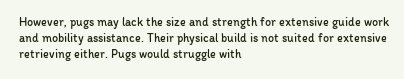However, pugs may lack the size and strength for extensive guide work and mobility assistance. Their physical build is not suited for extensive retrieving either. Pugs would struggle with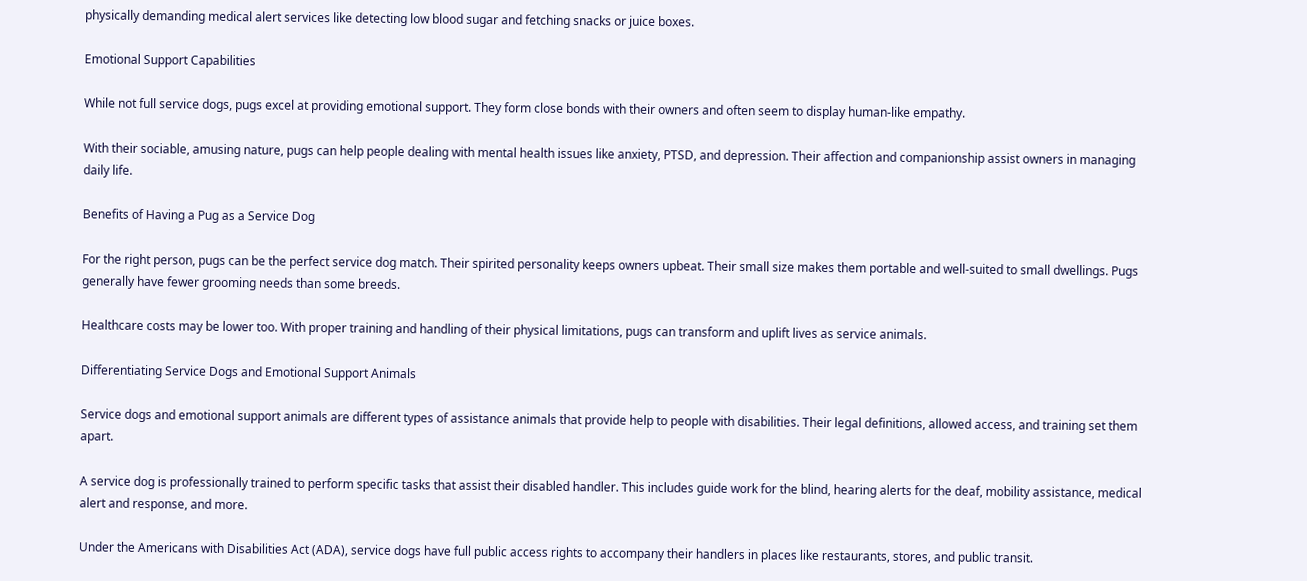physically demanding medical alert services like detecting low blood sugar and fetching snacks or juice boxes.

Emotional Support Capabilities

While not full service dogs, pugs excel at providing emotional support. They form close bonds with their owners and often seem to display human-like empathy.

With their sociable, amusing nature, pugs can help people dealing with mental health issues like anxiety, PTSD, and depression. Their affection and companionship assist owners in managing daily life.

Benefits of Having a Pug as a Service Dog

For the right person, pugs can be the perfect service dog match. Their spirited personality keeps owners upbeat. Their small size makes them portable and well-suited to small dwellings. Pugs generally have fewer grooming needs than some breeds.

Healthcare costs may be lower too. With proper training and handling of their physical limitations, pugs can transform and uplift lives as service animals.

Differentiating Service Dogs and Emotional Support Animals

Service dogs and emotional support animals are different types of assistance animals that provide help to people with disabilities. Their legal definitions, allowed access, and training set them apart.

A service dog is professionally trained to perform specific tasks that assist their disabled handler. This includes guide work for the blind, hearing alerts for the deaf, mobility assistance, medical alert and response, and more.

Under the Americans with Disabilities Act (ADA), service dogs have full public access rights to accompany their handlers in places like restaurants, stores, and public transit.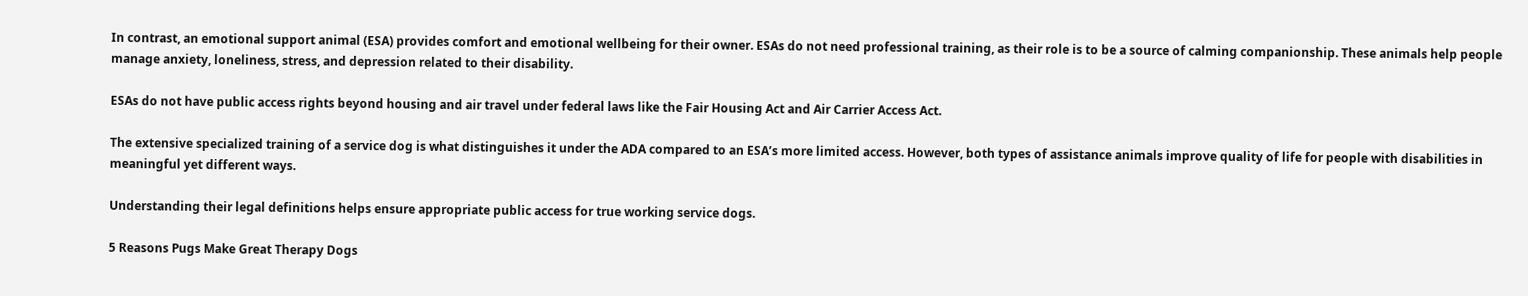In contrast, an emotional support animal (ESA) provides comfort and emotional wellbeing for their owner. ESAs do not need professional training, as their role is to be a source of calming companionship. These animals help people manage anxiety, loneliness, stress, and depression related to their disability.

ESAs do not have public access rights beyond housing and air travel under federal laws like the Fair Housing Act and Air Carrier Access Act.

The extensive specialized training of a service dog is what distinguishes it under the ADA compared to an ESA’s more limited access. However, both types of assistance animals improve quality of life for people with disabilities in meaningful yet different ways.

Understanding their legal definitions helps ensure appropriate public access for true working service dogs.

5 Reasons Pugs Make Great Therapy Dogs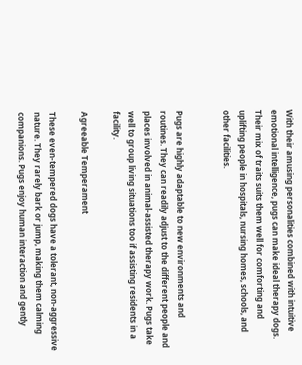With their amusing personalities combined with intuitive emotional intelligence, pugs can make ideal therapy dogs. Their mix of traits suits them well for comforting and uplifting people in hospitals, nursing homes, schools, and other facilities.


Pugs are highly adaptable to new environments and routines. They can readily adjust to the different people and places involved in animal-assisted therapy work. Pugs take well to group living situations too if assisting residents in a facility.

Agreeable Temperament

These even-tempered dogs have a tolerant, non-aggressive nature. They rarely bark or jump, making them calming companions. Pugs enjoy human interaction and gently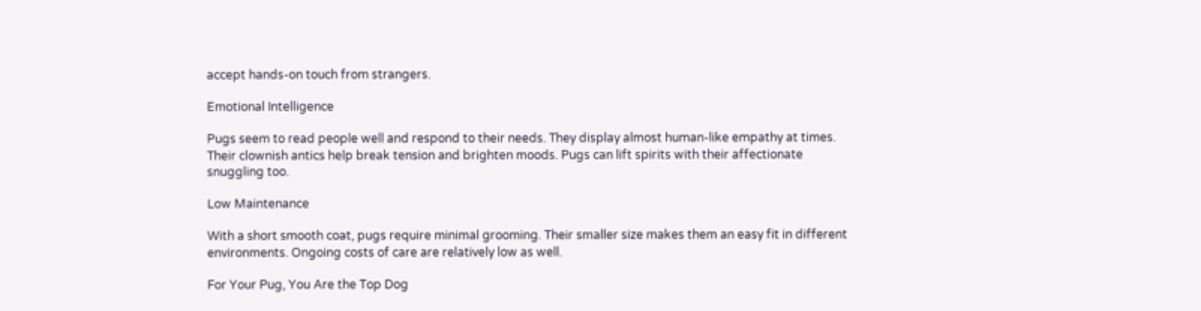accept hands-on touch from strangers.

Emotional Intelligence

Pugs seem to read people well and respond to their needs. They display almost human-like empathy at times. Their clownish antics help break tension and brighten moods. Pugs can lift spirits with their affectionate snuggling too.

Low Maintenance

With a short smooth coat, pugs require minimal grooming. Their smaller size makes them an easy fit in different environments. Ongoing costs of care are relatively low as well.

For Your Pug, You Are the Top Dog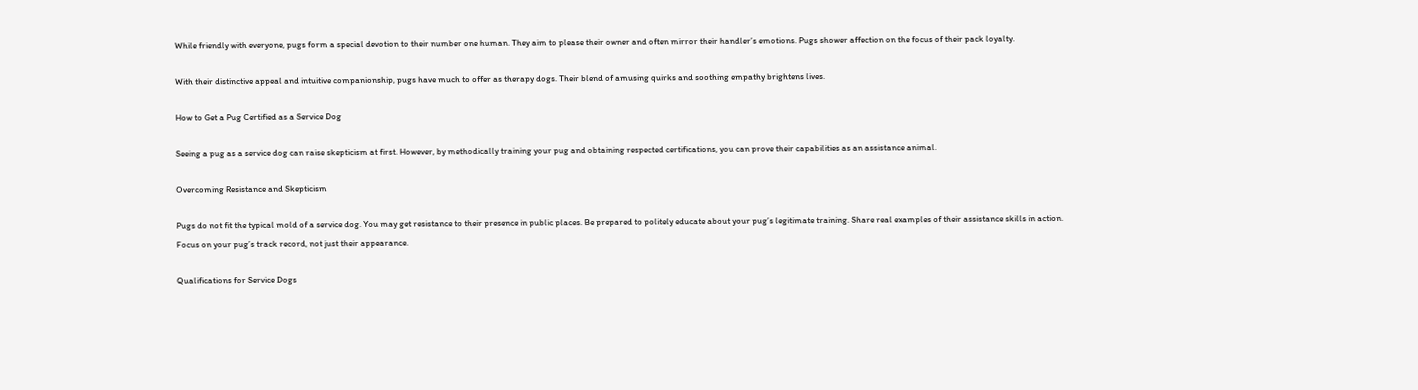While friendly with everyone, pugs form a special devotion to their number one human. They aim to please their owner and often mirror their handler’s emotions. Pugs shower affection on the focus of their pack loyalty.

With their distinctive appeal and intuitive companionship, pugs have much to offer as therapy dogs. Their blend of amusing quirks and soothing empathy brightens lives.

How to Get a Pug Certified as a Service Dog

Seeing a pug as a service dog can raise skepticism at first. However, by methodically training your pug and obtaining respected certifications, you can prove their capabilities as an assistance animal.

Overcoming Resistance and Skepticism

Pugs do not fit the typical mold of a service dog. You may get resistance to their presence in public places. Be prepared to politely educate about your pug’s legitimate training. Share real examples of their assistance skills in action. Focus on your pug’s track record, not just their appearance.

Qualifications for Service Dogs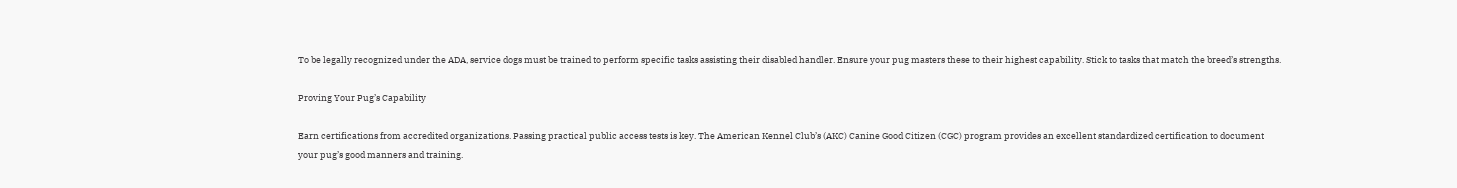To be legally recognized under the ADA, service dogs must be trained to perform specific tasks assisting their disabled handler. Ensure your pug masters these to their highest capability. Stick to tasks that match the breed’s strengths.

Proving Your Pug’s Capability

Earn certifications from accredited organizations. Passing practical public access tests is key. The American Kennel Club’s (AKC) Canine Good Citizen (CGC) program provides an excellent standardized certification to document your pug’s good manners and training.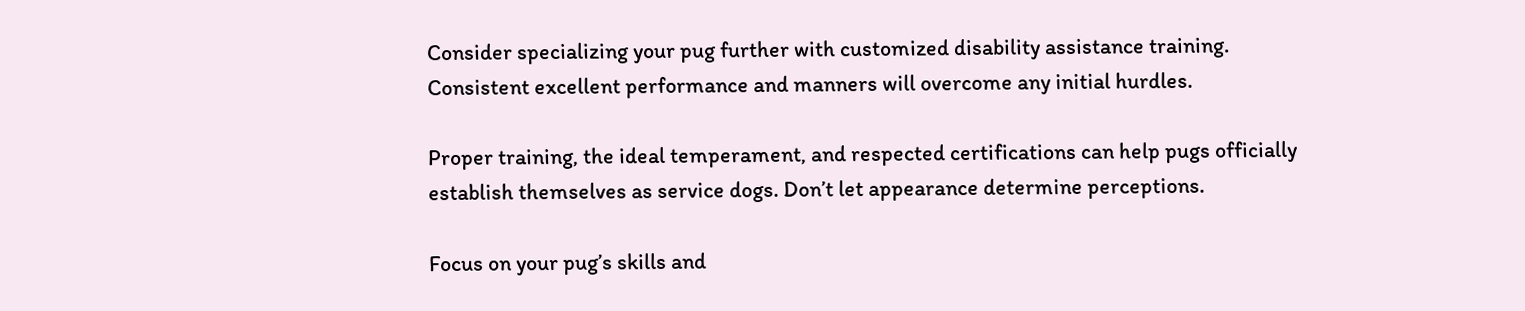Consider specializing your pug further with customized disability assistance training. Consistent excellent performance and manners will overcome any initial hurdles.

Proper training, the ideal temperament, and respected certifications can help pugs officially establish themselves as service dogs. Don’t let appearance determine perceptions.

Focus on your pug’s skills and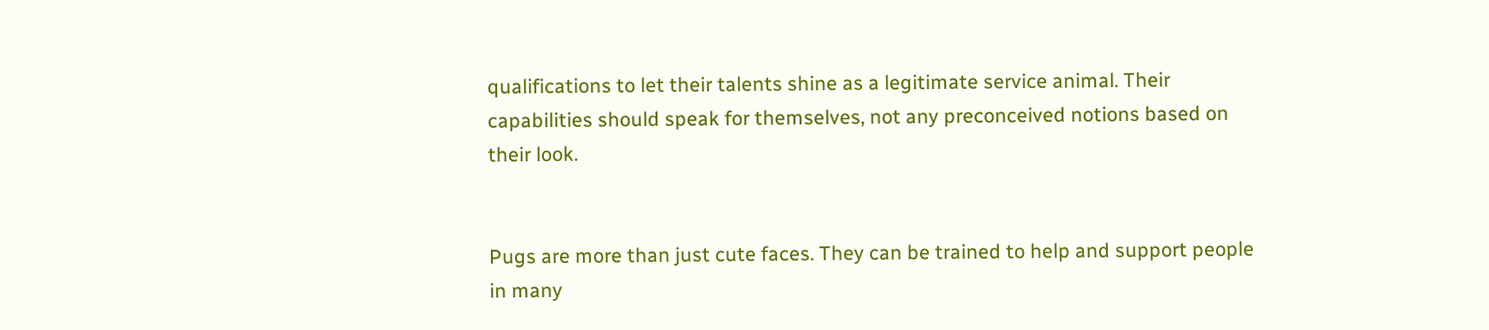qualifications to let their talents shine as a legitimate service animal. Their capabilities should speak for themselves, not any preconceived notions based on their look.


Pugs are more than just cute faces. They can be trained to help and support people in many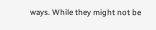ways. While they might not be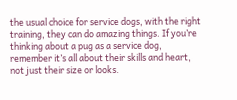the usual choice for service dogs, with the right training, they can do amazing things. If you’re thinking about a pug as a service dog, remember it’s all about their skills and heart, not just their size or looks.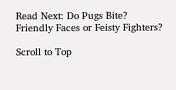Read Next: Do Pugs Bite? Friendly Faces or Feisty Fighters?

Scroll to Top